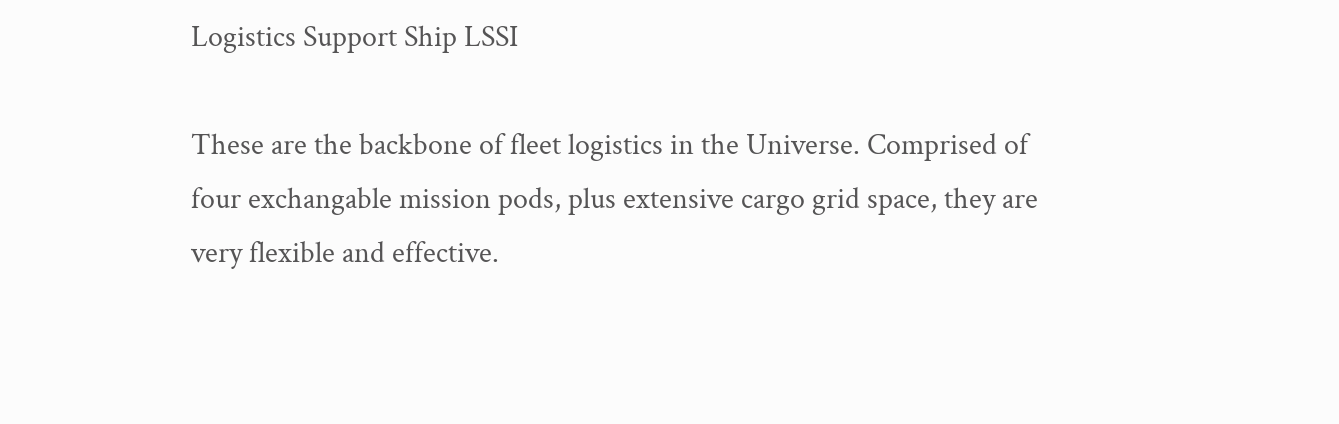Logistics Support Ship LSSI

These are the backbone of fleet logistics in the Universe. Comprised of four exchangable mission pods, plus extensive cargo grid space, they are very flexible and effective.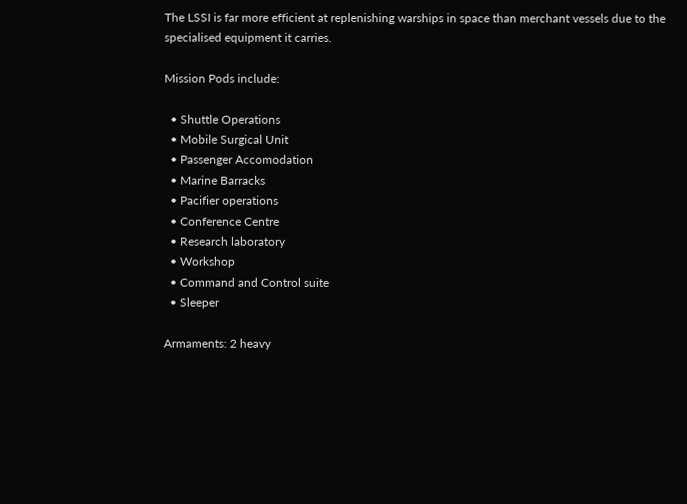The LSSI is far more efficient at replenishing warships in space than merchant vessels due to the specialised equipment it carries.

Mission Pods include:

  • Shuttle Operations
  • Mobile Surgical Unit
  • Passenger Accomodation
  • Marine Barracks
  • Pacifier operations
  • Conference Centre
  • Research laboratory
  • Workshop
  • Command and Control suite
  • Sleeper

Armaments: 2 heavy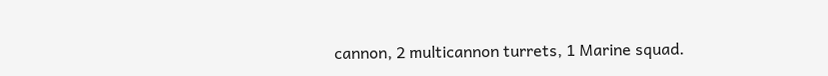cannon, 2 multicannon turrets, 1 Marine squad.